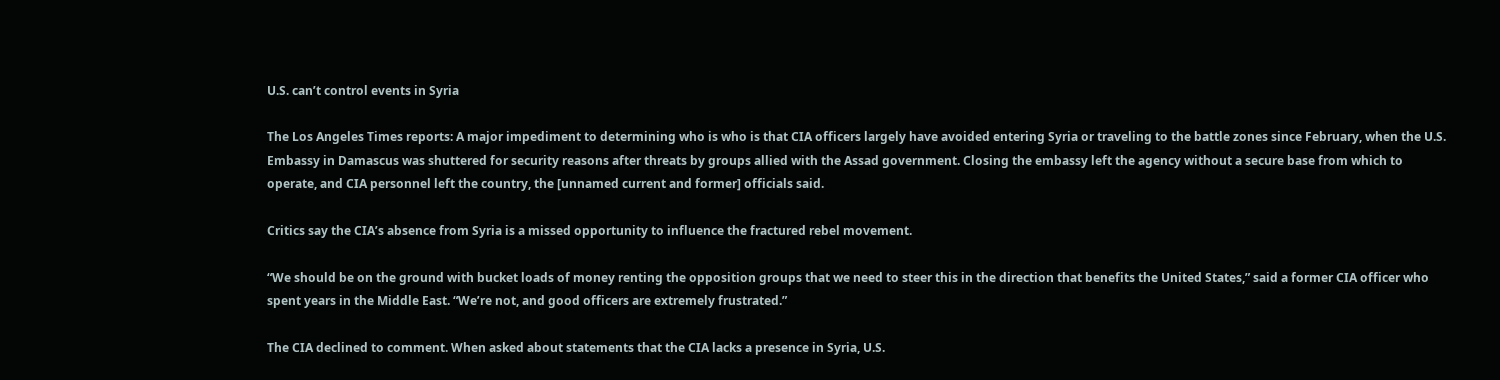U.S. can’t control events in Syria

The Los Angeles Times reports: A major impediment to determining who is who is that CIA officers largely have avoided entering Syria or traveling to the battle zones since February, when the U.S. Embassy in Damascus was shuttered for security reasons after threats by groups allied with the Assad government. Closing the embassy left the agency without a secure base from which to operate, and CIA personnel left the country, the [unnamed current and former] officials said.

Critics say the CIA’s absence from Syria is a missed opportunity to influence the fractured rebel movement.

“We should be on the ground with bucket loads of money renting the opposition groups that we need to steer this in the direction that benefits the United States,” said a former CIA officer who spent years in the Middle East. “We’re not, and good officers are extremely frustrated.”

The CIA declined to comment. When asked about statements that the CIA lacks a presence in Syria, U.S.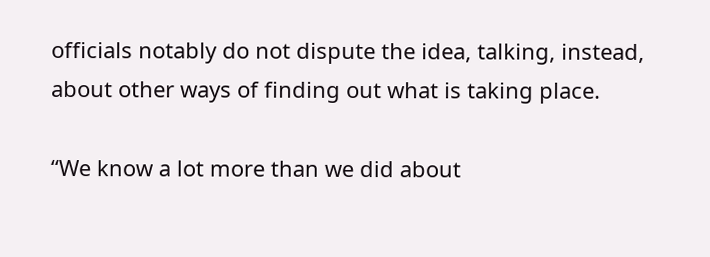officials notably do not dispute the idea, talking, instead, about other ways of finding out what is taking place.

“We know a lot more than we did about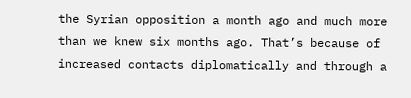the Syrian opposition a month ago and much more than we knew six months ago. That’s because of increased contacts diplomatically and through a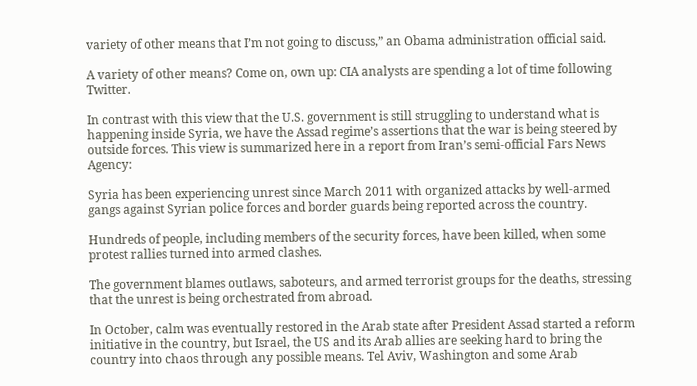variety of other means that I’m not going to discuss,” an Obama administration official said.

A variety of other means? Come on, own up: CIA analysts are spending a lot of time following Twitter.

In contrast with this view that the U.S. government is still struggling to understand what is happening inside Syria, we have the Assad regime’s assertions that the war is being steered by outside forces. This view is summarized here in a report from Iran’s semi-official Fars News Agency:

Syria has been experiencing unrest since March 2011 with organized attacks by well-armed gangs against Syrian police forces and border guards being reported across the country.

Hundreds of people, including members of the security forces, have been killed, when some protest rallies turned into armed clashes.

The government blames outlaws, saboteurs, and armed terrorist groups for the deaths, stressing that the unrest is being orchestrated from abroad.

In October, calm was eventually restored in the Arab state after President Assad started a reform initiative in the country, but Israel, the US and its Arab allies are seeking hard to bring the country into chaos through any possible means. Tel Aviv, Washington and some Arab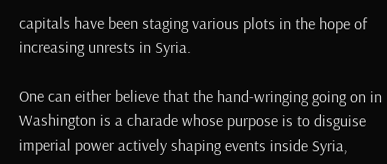capitals have been staging various plots in the hope of increasing unrests in Syria.

One can either believe that the hand-wringing going on in Washington is a charade whose purpose is to disguise imperial power actively shaping events inside Syria,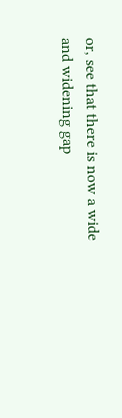or, see that there is now a wide and widening gap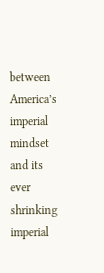between America’s imperial mindset and its ever shrinking imperial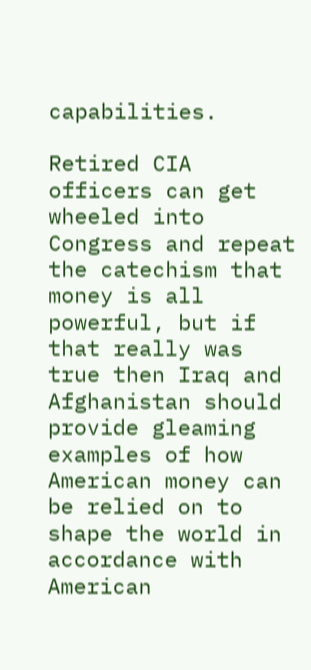capabilities.

Retired CIA officers can get wheeled into Congress and repeat the catechism that money is all powerful, but if that really was true then Iraq and Afghanistan should provide gleaming examples of how American money can be relied on to shape the world in accordance with American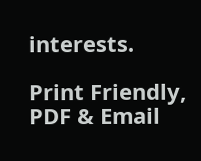interests.

Print Friendly, PDF & Email